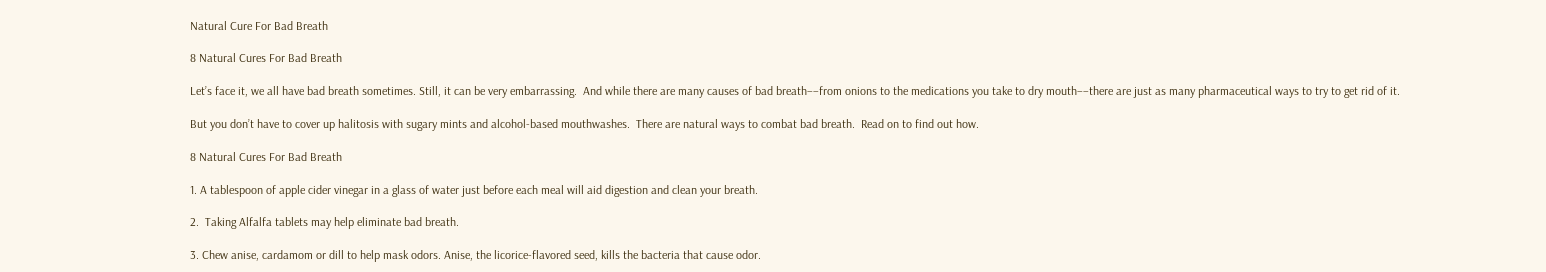Natural Cure For Bad Breath

8 Natural Cures For Bad Breath

Let’s face it, we all have bad breath sometimes. Still, it can be very embarrassing.  And while there are many causes of bad breath––from onions to the medications you take to dry mouth––there are just as many pharmaceutical ways to try to get rid of it.

But you don’t have to cover up halitosis with sugary mints and alcohol-based mouthwashes.  There are natural ways to combat bad breath.  Read on to find out how.

8 Natural Cures For Bad Breath

1. A tablespoon of apple cider vinegar in a glass of water just before each meal will aid digestion and clean your breath.

2.  Taking Alfalfa tablets may help eliminate bad breath.

3. Chew anise, cardamom or dill to help mask odors. Anise, the licorice-flavored seed, kills the bacteria that cause odor.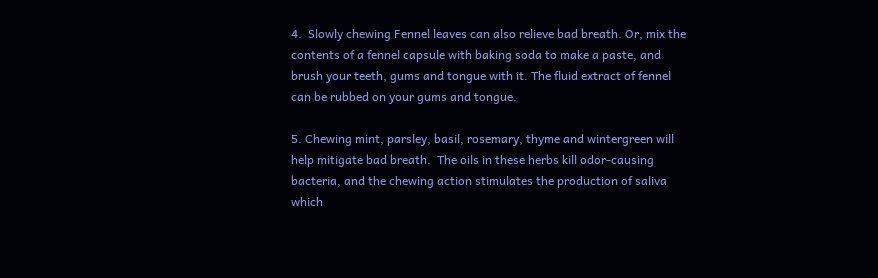4.  Slowly chewing Fennel leaves can also relieve bad breath. Or, mix the contents of a fennel capsule with baking soda to make a paste, and brush your teeth, gums and tongue with it. The fluid extract of fennel can be rubbed on your gums and tongue.

5. Chewing mint, parsley, basil, rosemary, thyme and wintergreen will help mitigate bad breath.  The oils in these herbs kill odor-causing bacteria, and the chewing action stimulates the production of saliva which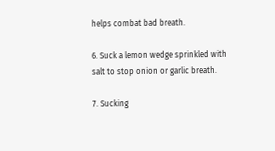helps combat bad breath.

6. Suck a lemon wedge sprinkled with salt to stop onion or garlic breath.

7. Sucking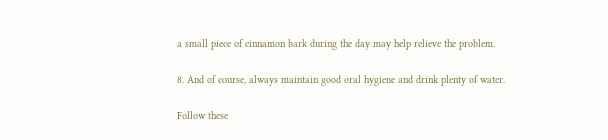a small piece of cinnamon bark during the day may help relieve the problem.

8. And of course, always maintain good oral hygiene and drink plenty of water.

Follow these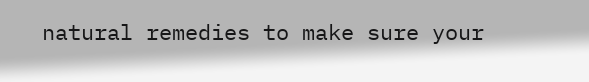natural remedies to make sure your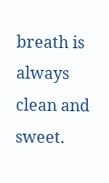breath is always clean and sweet.